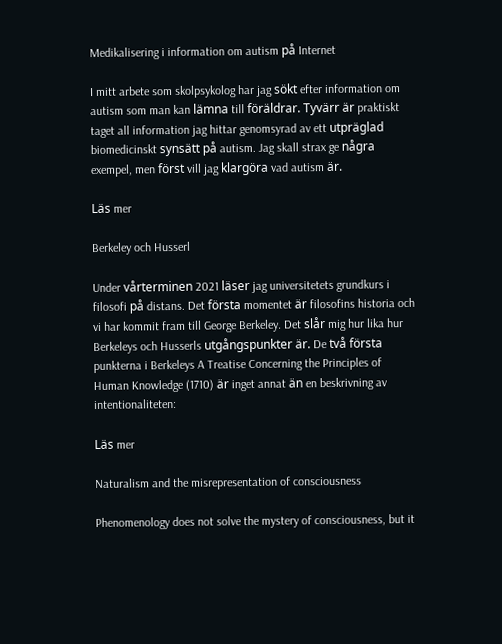Medikalisering i information om autism på Internet

I mitt arbete som skolpsykolog har jag sökt efter information om autism som man kan lämna till föräldrar. Tyvärr är praktiskt taget all information jag hittar genomsyrad av ett utpräglad biomedicinskt synsätt på autism. Jag skall strax ge några exempel, men först vill jag klargöra vad autism är.

Läs mer

Berkeley och Husserl

Under vårterminen 2021 läser jag universitetets grundkurs i filosofi på distans. Det första momentet är filosofins historia och vi har kommit fram till George Berkeley. Det slår mig hur lika hur Berkeleys och Husserls utgångspunkter är. De två första punkterna i Berkeleys A Treatise Concerning the Principles of Human Knowledge (1710) är inget annat än en beskrivning av intentionaliteten:

Läs mer

Naturalism and the misrepresentation of consciousness

Phenomenology does not solve the mystery of consciousness, but it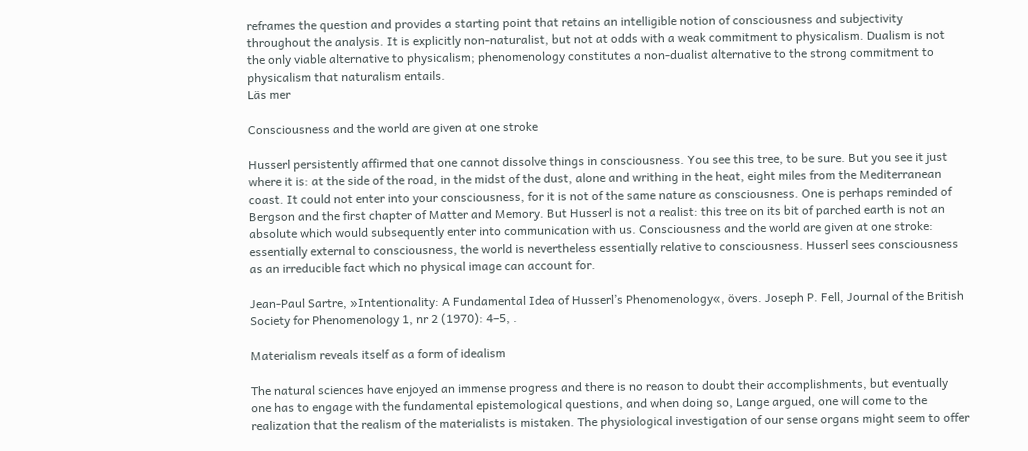reframes the question and provides a starting point that retains an intelligible notion of consciousness and subjectivity throughout the analysis. It is explicitly non-naturalist, but not at odds with a weak commitment to physicalism. Dualism is not the only viable alternative to physicalism; phenomenology constitutes a non-dualist alternative to the strong commitment to physicalism that naturalism entails.
Läs mer

Consciousness and the world are given at one stroke

Husserl persistently affirmed that one cannot dissolve things in consciousness. You see this tree, to be sure. But you see it just where it is: at the side of the road, in the midst of the dust, alone and writhing in the heat, eight miles from the Mediterranean coast. It could not enter into your consciousness, for it is not of the same nature as consciousness. One is perhaps reminded of Bergson and the first chapter of Matter and Memory. But Husserl is not a realist: this tree on its bit of parched earth is not an absolute which would subsequently enter into communication with us. Consciousness and the world are given at one stroke: essentially external to consciousness, the world is nevertheless essentially relative to consciousness. Husserl sees consciousness as an irreducible fact which no physical image can account for.

Jean-Paul Sartre, »Intentionality: A Fundamental Idea of Husserl’s Phenomenology«, övers. Joseph P. Fell, Journal of the British Society for Phenomenology 1, nr 2 (1970): 4–5, .

Materialism reveals itself as a form of idealism

The natural sciences have enjoyed an immense progress and there is no reason to doubt their accomplishments, but eventually one has to engage with the fundamental epistemological questions, and when doing so, Lange argued, one will come to the realization that the realism of the materialists is mistaken. The physiological investigation of our sense organs might seem to offer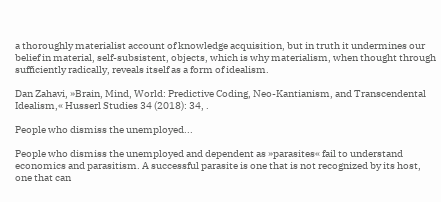a thoroughly materialist account of knowledge acquisition, but in truth it undermines our belief in material, self-subsistent, objects, which is why materialism, when thought through sufficiently radically, reveals itself as a form of idealism.

Dan Zahavi, »Brain, Mind, World: Predictive Coding, Neo-Kantianism, and Transcendental Idealism,« Husserl Studies 34 (2018): 34, .

People who dismiss the unemployed...

People who dismiss the unemployed and dependent as »parasites« fail to understand economics and parasitism. A successful parasite is one that is not recognized by its host, one that can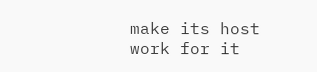make its host work for it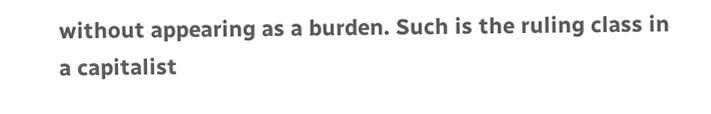without appearing as a burden. Such is the ruling class in a capitalist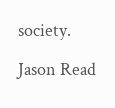society.

Jason Read